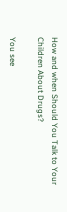How and when Should You Talk to Your Children About Drugs?

You see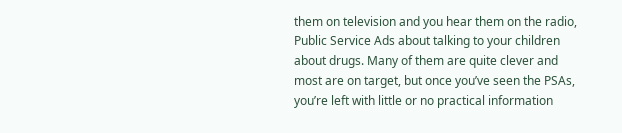them on television and you hear them on the radio, Public Service Ads about talking to your children about drugs. Many of them are quite clever and most are on target, but once you’ve seen the PSAs, you’re left with little or no practical information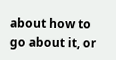about how to go about it, or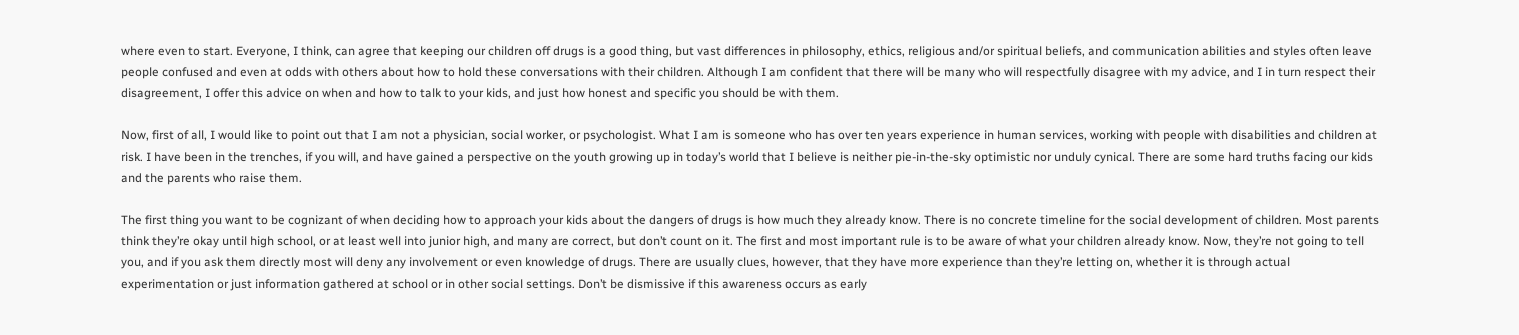where even to start. Everyone, I think, can agree that keeping our children off drugs is a good thing, but vast differences in philosophy, ethics, religious and/or spiritual beliefs, and communication abilities and styles often leave people confused and even at odds with others about how to hold these conversations with their children. Although I am confident that there will be many who will respectfully disagree with my advice, and I in turn respect their disagreement, I offer this advice on when and how to talk to your kids, and just how honest and specific you should be with them.

Now, first of all, I would like to point out that I am not a physician, social worker, or psychologist. What I am is someone who has over ten years experience in human services, working with people with disabilities and children at risk. I have been in the trenches, if you will, and have gained a perspective on the youth growing up in today’s world that I believe is neither pie-in-the-sky optimistic nor unduly cynical. There are some hard truths facing our kids and the parents who raise them.

The first thing you want to be cognizant of when deciding how to approach your kids about the dangers of drugs is how much they already know. There is no concrete timeline for the social development of children. Most parents think they’re okay until high school, or at least well into junior high, and many are correct, but don’t count on it. The first and most important rule is to be aware of what your children already know. Now, they’re not going to tell you, and if you ask them directly most will deny any involvement or even knowledge of drugs. There are usually clues, however, that they have more experience than they’re letting on, whether it is through actual experimentation or just information gathered at school or in other social settings. Don’t be dismissive if this awareness occurs as early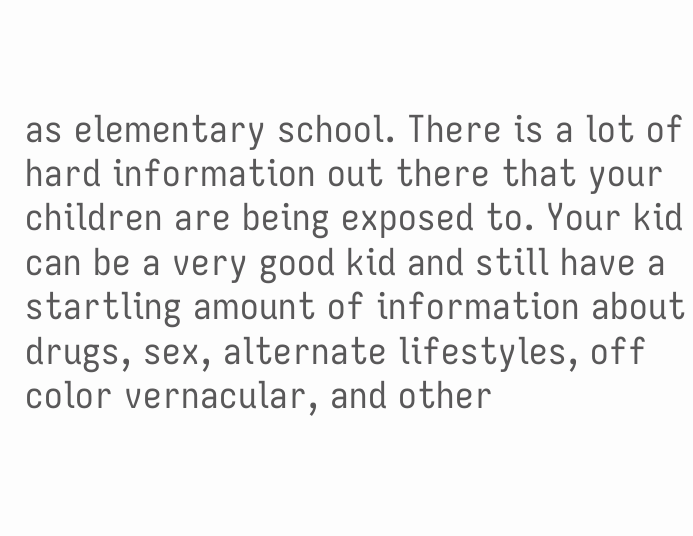as elementary school. There is a lot of hard information out there that your children are being exposed to. Your kid can be a very good kid and still have a startling amount of information about drugs, sex, alternate lifestyles, off color vernacular, and other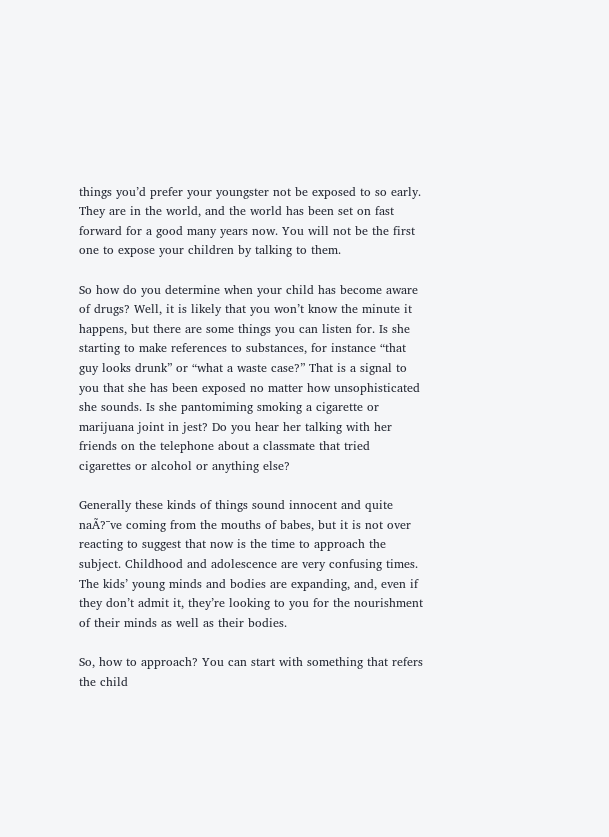things you’d prefer your youngster not be exposed to so early. They are in the world, and the world has been set on fast forward for a good many years now. You will not be the first one to expose your children by talking to them.

So how do you determine when your child has become aware of drugs? Well, it is likely that you won’t know the minute it happens, but there are some things you can listen for. Is she starting to make references to substances, for instance “that guy looks drunk” or “what a waste case?” That is a signal to you that she has been exposed no matter how unsophisticated she sounds. Is she pantomiming smoking a cigarette or marijuana joint in jest? Do you hear her talking with her friends on the telephone about a classmate that tried cigarettes or alcohol or anything else?

Generally these kinds of things sound innocent and quite naÃ?¯ve coming from the mouths of babes, but it is not over reacting to suggest that now is the time to approach the subject. Childhood and adolescence are very confusing times. The kids’ young minds and bodies are expanding, and, even if they don’t admit it, they’re looking to you for the nourishment of their minds as well as their bodies.

So, how to approach? You can start with something that refers the child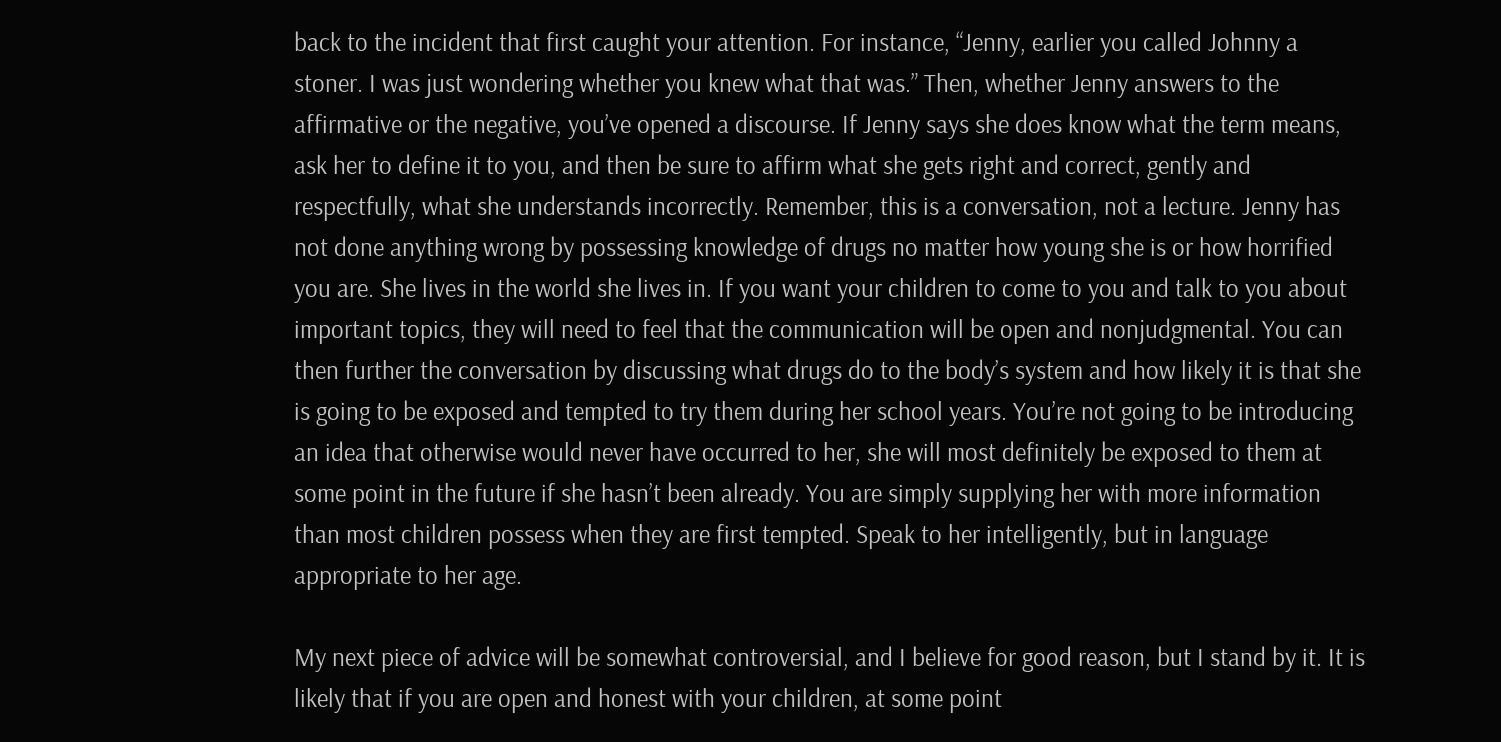back to the incident that first caught your attention. For instance, “Jenny, earlier you called Johnny a stoner. I was just wondering whether you knew what that was.” Then, whether Jenny answers to the affirmative or the negative, you’ve opened a discourse. If Jenny says she does know what the term means, ask her to define it to you, and then be sure to affirm what she gets right and correct, gently and respectfully, what she understands incorrectly. Remember, this is a conversation, not a lecture. Jenny has not done anything wrong by possessing knowledge of drugs no matter how young she is or how horrified you are. She lives in the world she lives in. If you want your children to come to you and talk to you about important topics, they will need to feel that the communication will be open and nonjudgmental. You can then further the conversation by discussing what drugs do to the body’s system and how likely it is that she is going to be exposed and tempted to try them during her school years. You’re not going to be introducing an idea that otherwise would never have occurred to her, she will most definitely be exposed to them at some point in the future if she hasn’t been already. You are simply supplying her with more information than most children possess when they are first tempted. Speak to her intelligently, but in language appropriate to her age.

My next piece of advice will be somewhat controversial, and I believe for good reason, but I stand by it. It is likely that if you are open and honest with your children, at some point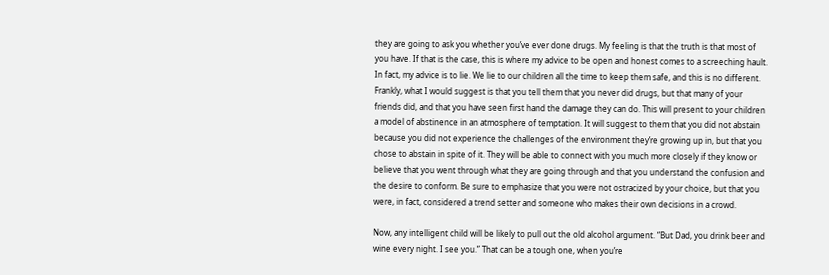they are going to ask you whether you’ve ever done drugs. My feeling is that the truth is that most of you have. If that is the case, this is where my advice to be open and honest comes to a screeching hault. In fact, my advice is to lie. We lie to our children all the time to keep them safe, and this is no different. Frankly, what I would suggest is that you tell them that you never did drugs, but that many of your friends did, and that you have seen first hand the damage they can do. This will present to your children a model of abstinence in an atmosphere of temptation. It will suggest to them that you did not abstain because you did not experience the challenges of the environment they’re growing up in, but that you chose to abstain in spite of it. They will be able to connect with you much more closely if they know or believe that you went through what they are going through and that you understand the confusion and the desire to conform. Be sure to emphasize that you were not ostracized by your choice, but that you were, in fact, considered a trend setter and someone who makes their own decisions in a crowd.

Now, any intelligent child will be likely to pull out the old alcohol argument. “But Dad, you drink beer and wine every night. I see you.” That can be a tough one, when you’re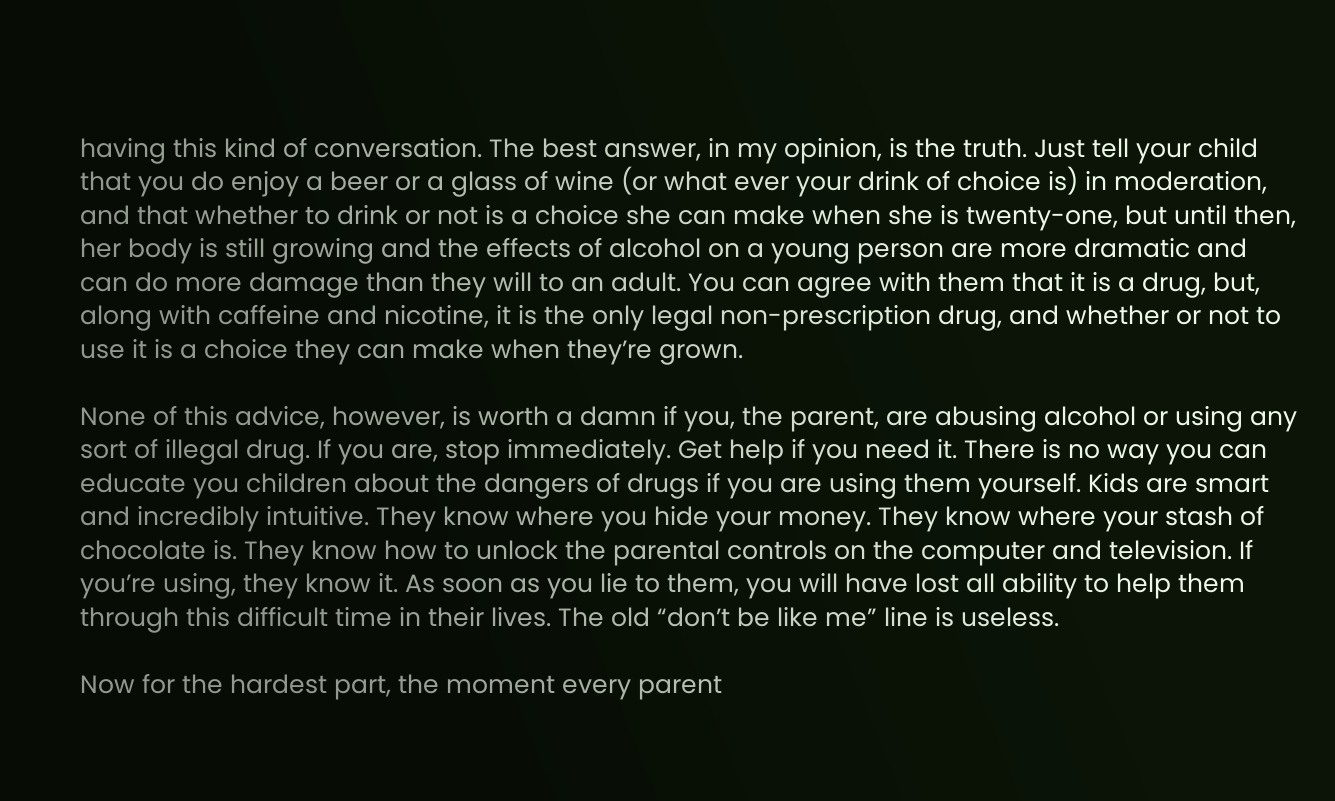having this kind of conversation. The best answer, in my opinion, is the truth. Just tell your child that you do enjoy a beer or a glass of wine (or what ever your drink of choice is) in moderation, and that whether to drink or not is a choice she can make when she is twenty-one, but until then, her body is still growing and the effects of alcohol on a young person are more dramatic and can do more damage than they will to an adult. You can agree with them that it is a drug, but, along with caffeine and nicotine, it is the only legal non-prescription drug, and whether or not to use it is a choice they can make when they’re grown.

None of this advice, however, is worth a damn if you, the parent, are abusing alcohol or using any sort of illegal drug. If you are, stop immediately. Get help if you need it. There is no way you can educate you children about the dangers of drugs if you are using them yourself. Kids are smart and incredibly intuitive. They know where you hide your money. They know where your stash of chocolate is. They know how to unlock the parental controls on the computer and television. If you’re using, they know it. As soon as you lie to them, you will have lost all ability to help them through this difficult time in their lives. The old “don’t be like me” line is useless.

Now for the hardest part, the moment every parent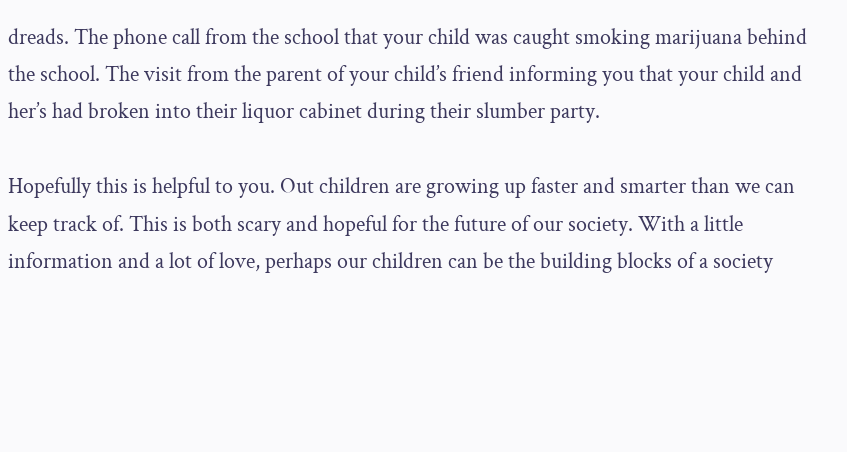dreads. The phone call from the school that your child was caught smoking marijuana behind the school. The visit from the parent of your child’s friend informing you that your child and her’s had broken into their liquor cabinet during their slumber party.

Hopefully this is helpful to you. Out children are growing up faster and smarter than we can keep track of. This is both scary and hopeful for the future of our society. With a little information and a lot of love, perhaps our children can be the building blocks of a society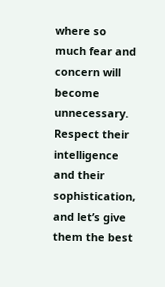where so much fear and concern will become unnecessary. Respect their intelligence and their sophistication, and let’s give them the best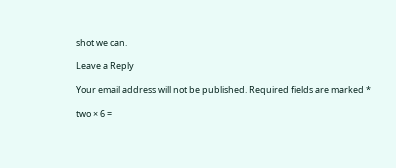shot we can.

Leave a Reply

Your email address will not be published. Required fields are marked *

two × 6 =